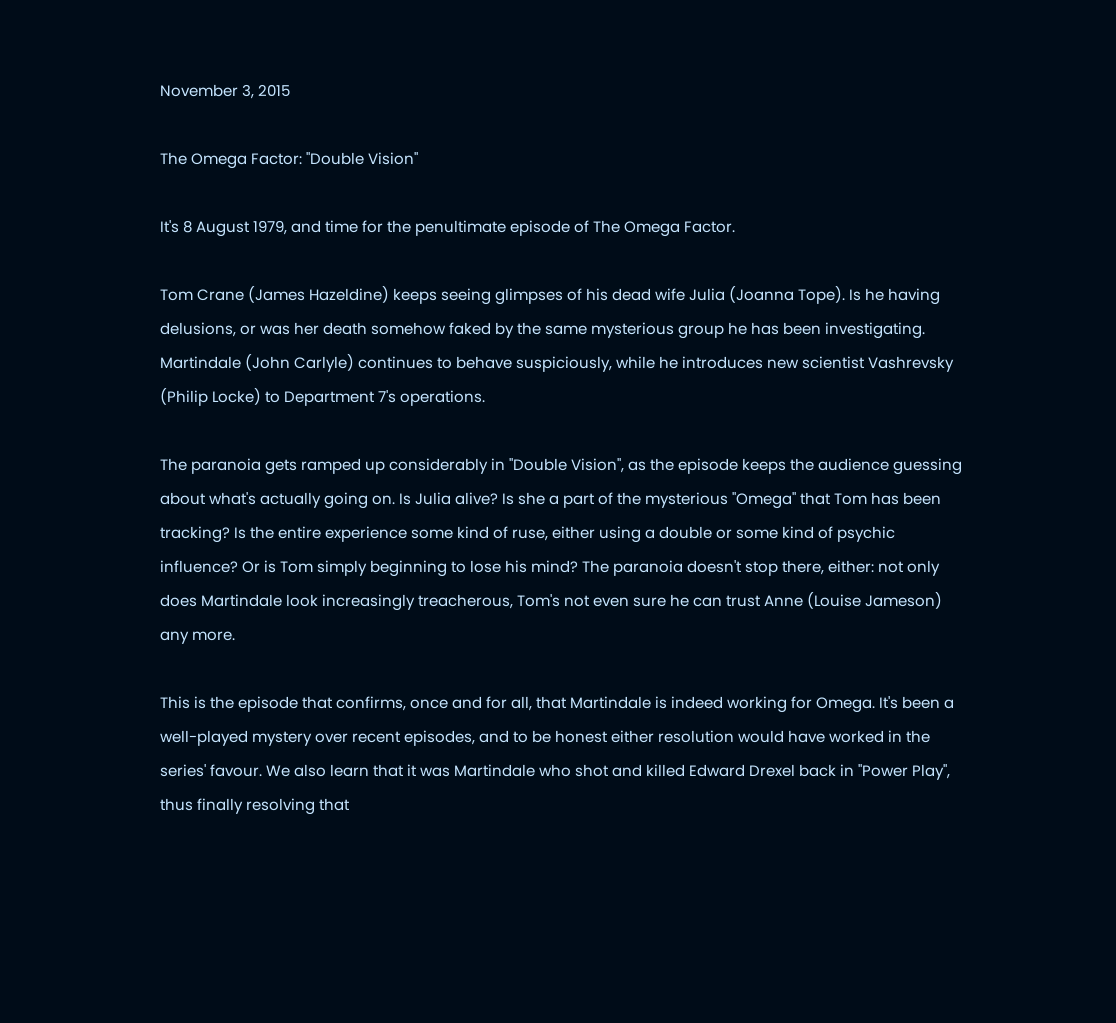November 3, 2015

The Omega Factor: "Double Vision"

It's 8 August 1979, and time for the penultimate episode of The Omega Factor.

Tom Crane (James Hazeldine) keeps seeing glimpses of his dead wife Julia (Joanna Tope). Is he having delusions, or was her death somehow faked by the same mysterious group he has been investigating. Martindale (John Carlyle) continues to behave suspiciously, while he introduces new scientist Vashrevsky (Philip Locke) to Department 7's operations.

The paranoia gets ramped up considerably in "Double Vision", as the episode keeps the audience guessing about what's actually going on. Is Julia alive? Is she a part of the mysterious "Omega" that Tom has been tracking? Is the entire experience some kind of ruse, either using a double or some kind of psychic influence? Or is Tom simply beginning to lose his mind? The paranoia doesn't stop there, either: not only does Martindale look increasingly treacherous, Tom's not even sure he can trust Anne (Louise Jameson) any more.

This is the episode that confirms, once and for all, that Martindale is indeed working for Omega. It's been a well-played mystery over recent episodes, and to be honest either resolution would have worked in the series' favour. We also learn that it was Martindale who shot and killed Edward Drexel back in "Power Play", thus finally resolving that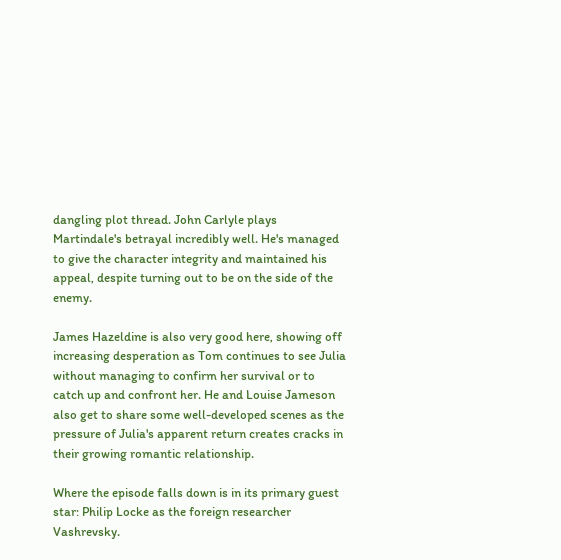dangling plot thread. John Carlyle plays Martindale's betrayal incredibly well. He's managed to give the character integrity and maintained his appeal, despite turning out to be on the side of the enemy.

James Hazeldine is also very good here, showing off increasing desperation as Tom continues to see Julia without managing to confirm her survival or to catch up and confront her. He and Louise Jameson also get to share some well-developed scenes as the pressure of Julia's apparent return creates cracks in their growing romantic relationship.

Where the episode falls down is in its primary guest star: Philip Locke as the foreign researcher Vashrevsky.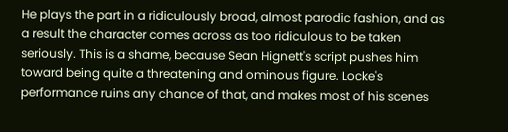He plays the part in a ridiculously broad, almost parodic fashion, and as a result the character comes across as too ridiculous to be taken seriously. This is a shame, because Sean Hignett's script pushes him toward being quite a threatening and ominous figure. Locke's performance ruins any chance of that, and makes most of his scenes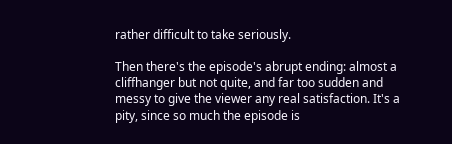rather difficult to take seriously.

Then there's the episode's abrupt ending: almost a cliffhanger but not quite, and far too sudden and messy to give the viewer any real satisfaction. It's a pity, since so much the episode is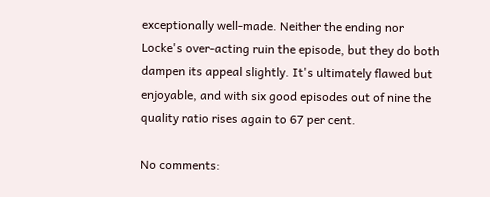exceptionally well-made. Neither the ending nor Locke's over-acting ruin the episode, but they do both dampen its appeal slightly. It's ultimately flawed but enjoyable, and with six good episodes out of nine the quality ratio rises again to 67 per cent.

No comments: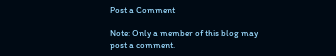Post a Comment

Note: Only a member of this blog may post a comment.